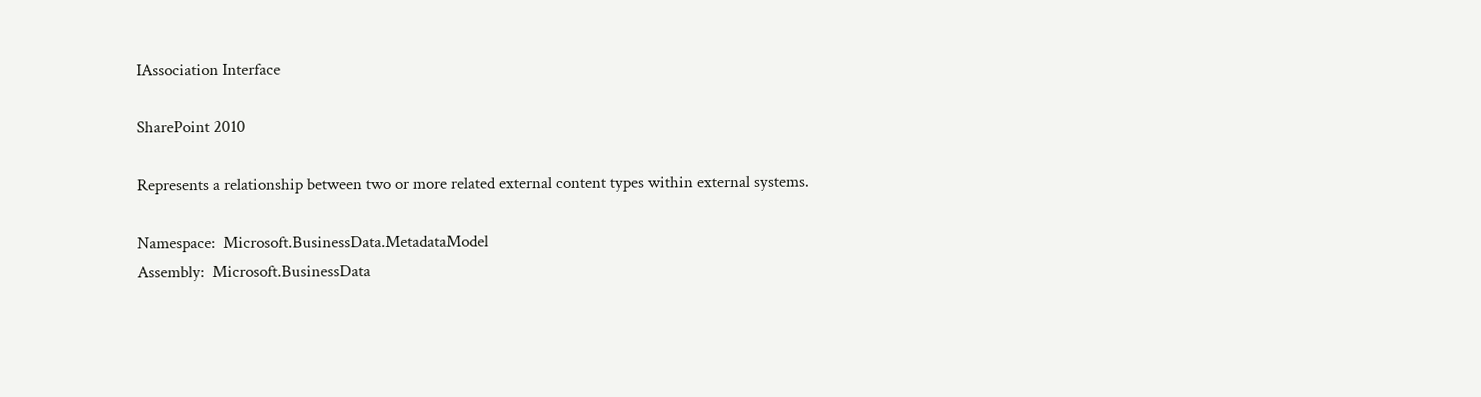IAssociation Interface

SharePoint 2010

Represents a relationship between two or more related external content types within external systems.

Namespace:  Microsoft.BusinessData.MetadataModel
Assembly:  Microsoft.BusinessData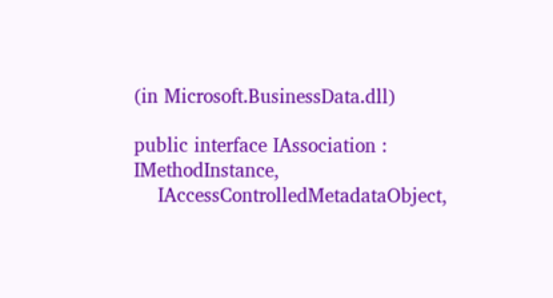(in Microsoft.BusinessData.dll)

public interface IAssociation : IMethodInstance,
    IAccessControlledMetadataObject,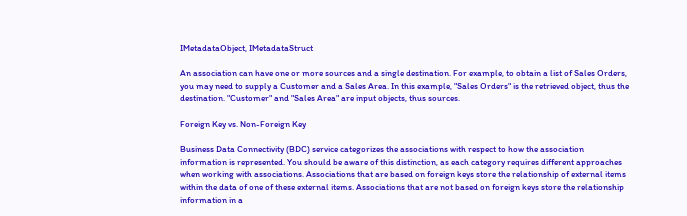IMetadataObject, IMetadataStruct

An association can have one or more sources and a single destination. For example, to obtain a list of Sales Orders, you may need to supply a Customer and a Sales Area. In this example, "Sales Orders" is the retrieved object, thus the destination. "Customer" and "Sales Area" are input objects, thus sources.

Foreign Key vs. Non-Foreign Key

Business Data Connectivity (BDC) service categorizes the associations with respect to how the association information is represented. You should be aware of this distinction, as each category requires different approaches when working with associations. Associations that are based on foreign keys store the relationship of external items within the data of one of these external items. Associations that are not based on foreign keys store the relationship information in a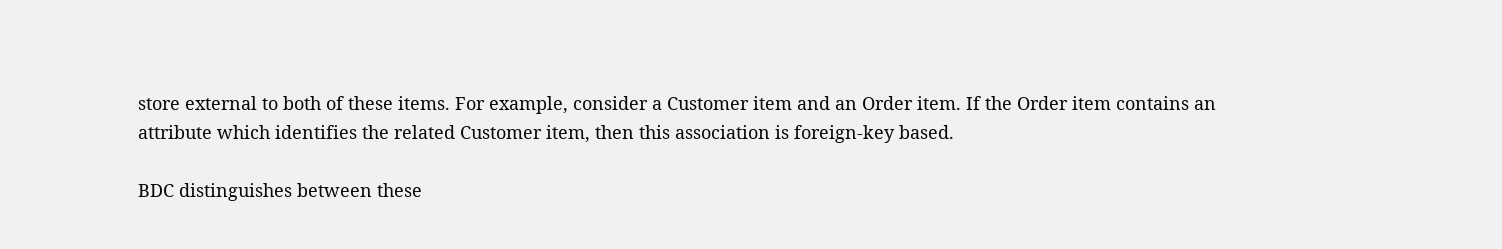store external to both of these items. For example, consider a Customer item and an Order item. If the Order item contains an attribute which identifies the related Customer item, then this association is foreign-key based.

BDC distinguishes between these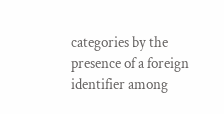categories by the presence of a foreign identifier among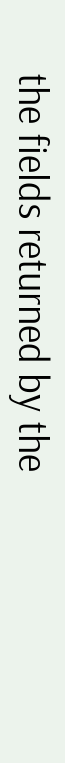the fields returned by the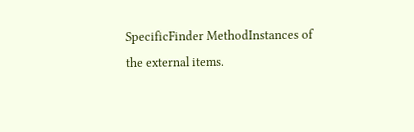SpecificFinder MethodInstances of the external items.